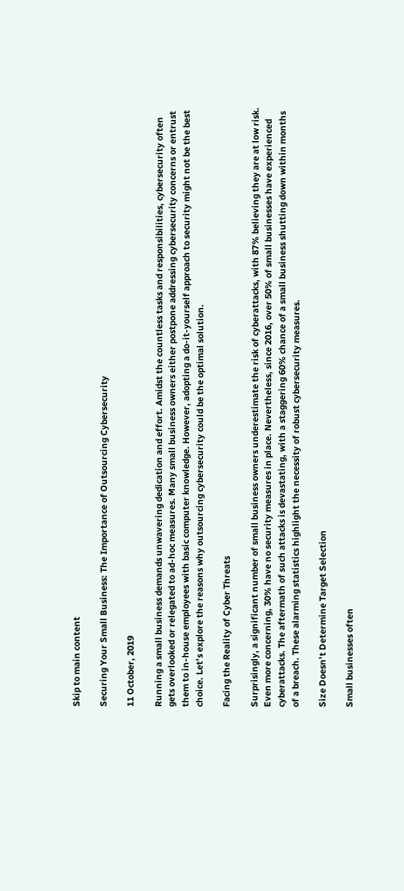Skip to main content

Securing Your Small Business: The Importance of Outsourcing Cybersecurity

11 October, 2019

Running a small business demands unwavering dedication and effort. Amidst the countless tasks and responsibilities, cybersecurity often gets overlooked or relegated to ad-hoc measures. Many small business owners either postpone addressing cybersecurity concerns or entrust them to in-house employees with basic computer knowledge. However, adopting a do-it-yourself approach to security might not be the best choice. Let’s explore the reasons why outsourcing cybersecurity could be the optimal solution.

Facing the Reality of Cyber Threats

Surprisingly, a significant number of small business owners underestimate the risk of cyberattacks, with 87% believing they are at low risk. Even more concerning, 30% have no security measures in place. Nevertheless, since 2016, over 50% of small businesses have experienced cyberattacks. The aftermath of such attacks is devastating, with a staggering 60% chance of a small business shutting down within months of a breach. These alarming statistics highlight the necessity of robust cybersecurity measures.

Size Doesn’t Determine Target Selection

Small businesses often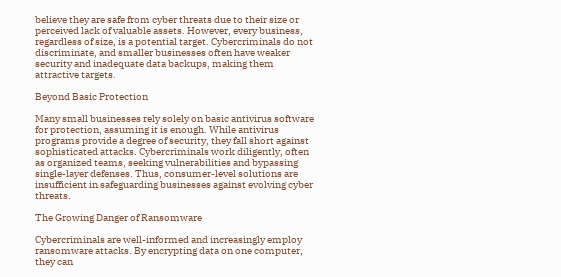believe they are safe from cyber threats due to their size or perceived lack of valuable assets. However, every business, regardless of size, is a potential target. Cybercriminals do not discriminate, and smaller businesses often have weaker security and inadequate data backups, making them attractive targets.

Beyond Basic Protection

Many small businesses rely solely on basic antivirus software for protection, assuming it is enough. While antivirus programs provide a degree of security, they fall short against sophisticated attacks. Cybercriminals work diligently, often as organized teams, seeking vulnerabilities and bypassing single-layer defenses. Thus, consumer-level solutions are insufficient in safeguarding businesses against evolving cyber threats.

The Growing Danger of Ransomware

Cybercriminals are well-informed and increasingly employ ransomware attacks. By encrypting data on one computer, they can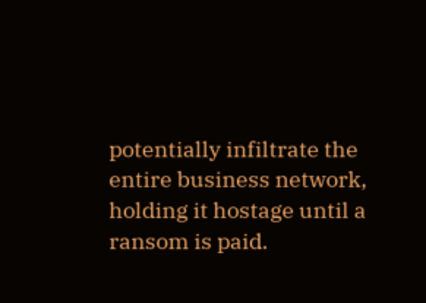potentially infiltrate the entire business network, holding it hostage until a ransom is paid.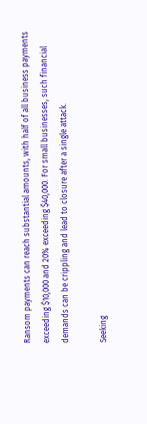Ransom payments can reach substantial amounts, with half of all business payments exceeding $10,000 and 20% exceeding $40,000. For small businesses, such financial demands can be crippling and lead to closure after a single attack.

Seeking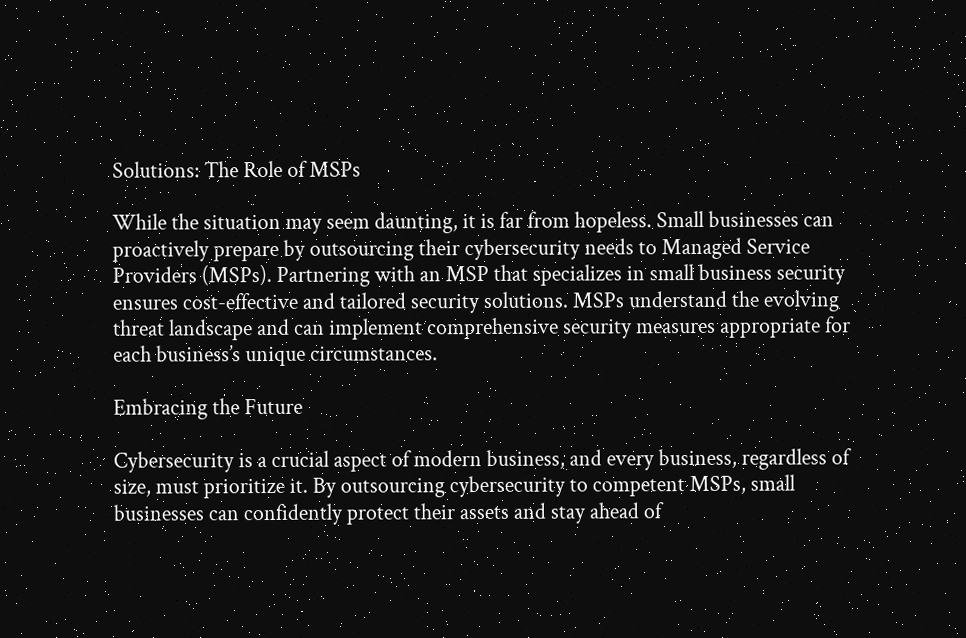Solutions: The Role of MSPs

While the situation may seem daunting, it is far from hopeless. Small businesses can proactively prepare by outsourcing their cybersecurity needs to Managed Service Providers (MSPs). Partnering with an MSP that specializes in small business security ensures cost-effective and tailored security solutions. MSPs understand the evolving threat landscape and can implement comprehensive security measures appropriate for each business’s unique circumstances.

Embracing the Future

Cybersecurity is a crucial aspect of modern business, and every business, regardless of size, must prioritize it. By outsourcing cybersecurity to competent MSPs, small businesses can confidently protect their assets and stay ahead of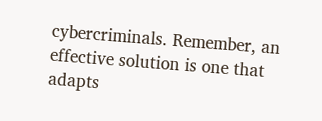cybercriminals. Remember, an effective solution is one that adapts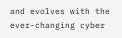and evolves with the ever-changing cyber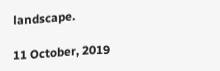landscape.

11 October, 2019